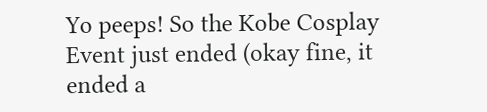Yo peeps! So the Kobe Cosplay Event just ended (okay fine, it ended a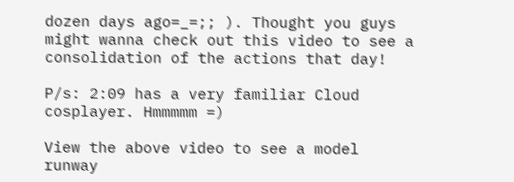dozen days ago=_=;; ). Thought you guys might wanna check out this video to see a consolidation of the actions that day!

P/s: 2:09 has a very familiar Cloud cosplayer. Hmmmmm =)

View the above video to see a model runway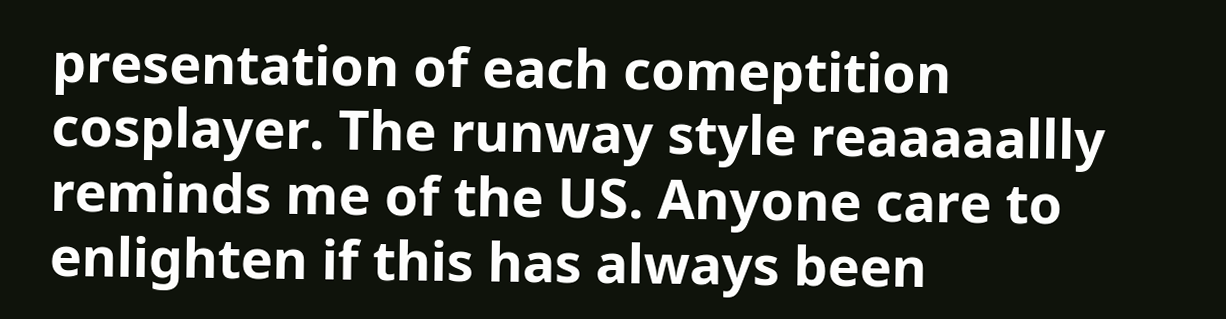presentation of each comeptition cosplayer. The runway style reaaaaallly reminds me of the US. Anyone care to enlighten if this has always been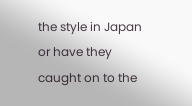the style in Japan or have they caught on to the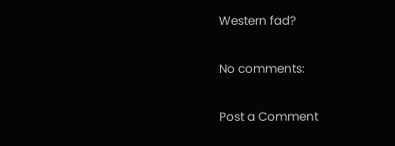Western fad?

No comments:

Post a Comment